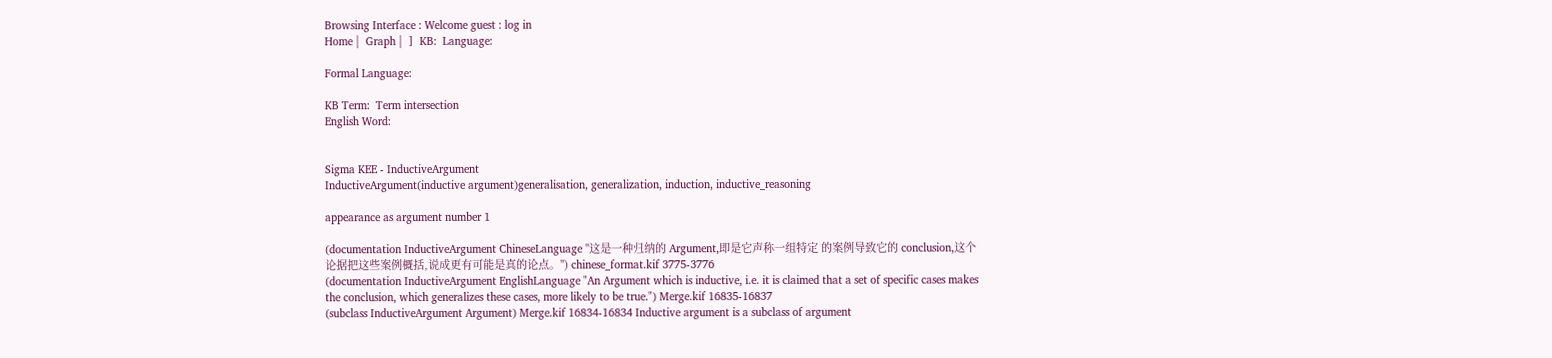Browsing Interface : Welcome guest : log in
Home |  Graph |  ]  KB:  Language:

Formal Language:

KB Term:  Term intersection
English Word:


Sigma KEE - InductiveArgument
InductiveArgument(inductive argument)generalisation, generalization, induction, inductive_reasoning

appearance as argument number 1

(documentation InductiveArgument ChineseLanguage "这是一种归纳的 Argument,即是它声称一组特定 的案例导致它的 conclusion,这个论据把这些案例概括,说成更有可能是真的论点。") chinese_format.kif 3775-3776
(documentation InductiveArgument EnglishLanguage "An Argument which is inductive, i.e. it is claimed that a set of specific cases makes the conclusion, which generalizes these cases, more likely to be true.") Merge.kif 16835-16837
(subclass InductiveArgument Argument) Merge.kif 16834-16834 Inductive argument is a subclass of argument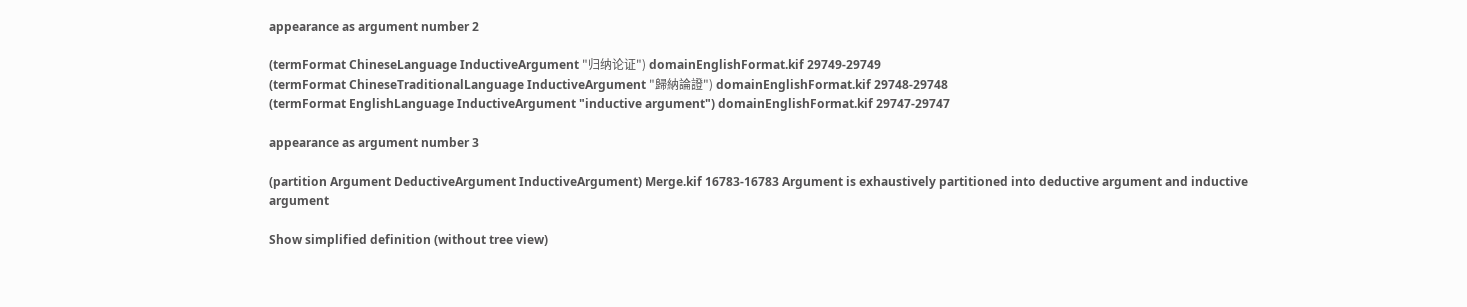appearance as argument number 2

(termFormat ChineseLanguage InductiveArgument "归纳论证") domainEnglishFormat.kif 29749-29749
(termFormat ChineseTraditionalLanguage InductiveArgument "歸納論證") domainEnglishFormat.kif 29748-29748
(termFormat EnglishLanguage InductiveArgument "inductive argument") domainEnglishFormat.kif 29747-29747

appearance as argument number 3

(partition Argument DeductiveArgument InductiveArgument) Merge.kif 16783-16783 Argument is exhaustively partitioned into deductive argument and inductive argument

Show simplified definition (without tree view)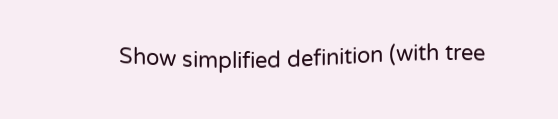Show simplified definition (with tree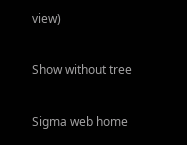view)

Show without tree

Sigma web home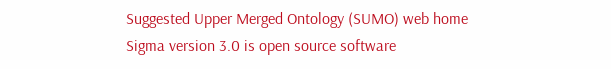Suggested Upper Merged Ontology (SUMO) web home
Sigma version 3.0 is open source software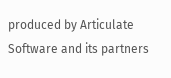produced by Articulate Software and its partners